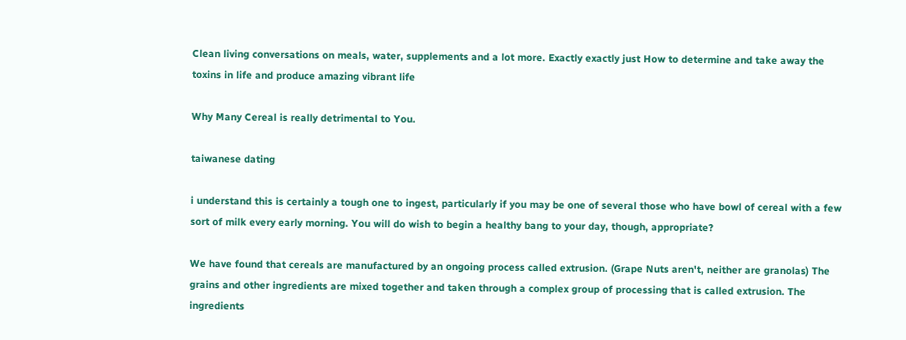Clean living conversations on meals, water, supplements and a lot more. Exactly exactly just How to determine and take away the toxins in life and produce amazing vibrant life

Why Many Cereal is really detrimental to You.

taiwanese dating

i understand this is certainly a tough one to ingest, particularly if you may be one of several those who have bowl of cereal with a few sort of milk every early morning. You will do wish to begin a healthy bang to your day, though, appropriate?

We have found that cereals are manufactured by an ongoing process called extrusion. (Grape Nuts aren't, neither are granolas) The grains and other ingredients are mixed together and taken through a complex group of processing that is called extrusion. The ingredients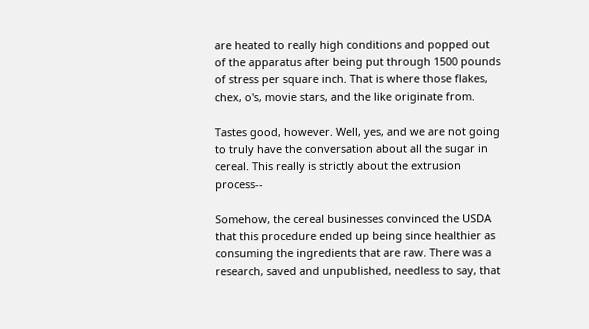are heated to really high conditions and popped out of the apparatus after being put through 1500 pounds of stress per square inch. That is where those flakes, chex, o's, movie stars, and the like originate from.

Tastes good, however. Well, yes, and we are not going to truly have the conversation about all the sugar in cereal. This really is strictly about the extrusion process--

Somehow, the cereal businesses convinced the USDA that this procedure ended up being since healthier as consuming the ingredients that are raw. There was a research, saved and unpublished, needless to say, that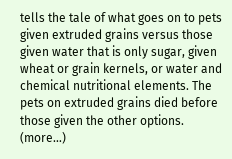tells the tale of what goes on to pets given extruded grains versus those given water that is only sugar, given wheat or grain kernels, or water and chemical nutritional elements. The pets on extruded grains died before those given the other options. (more…)